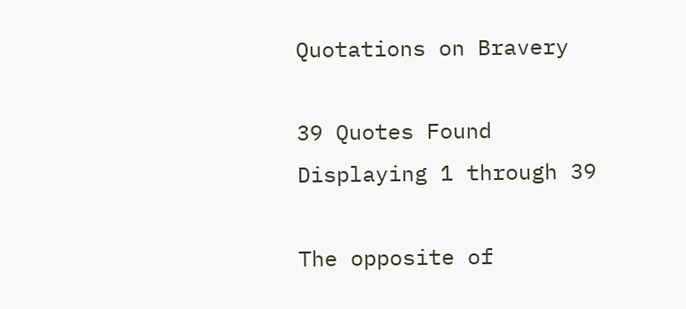Quotations on Bravery

39 Quotes Found
Displaying 1 through 39

The opposite of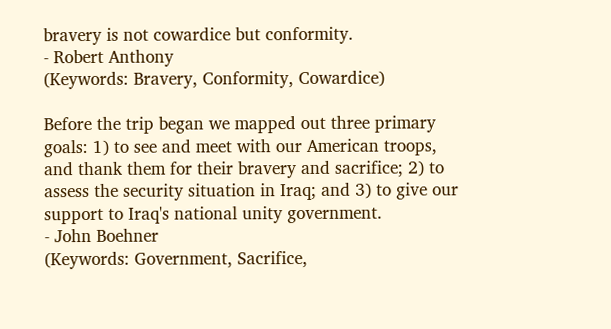bravery is not cowardice but conformity.
- Robert Anthony
(Keywords: Bravery, Conformity, Cowardice)

Before the trip began we mapped out three primary goals: 1) to see and meet with our American troops, and thank them for their bravery and sacrifice; 2) to assess the security situation in Iraq; and 3) to give our support to Iraq's national unity government.
- John Boehner
(Keywords: Government, Sacrifice,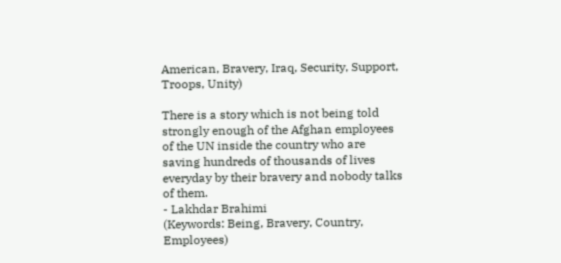American, Bravery, Iraq, Security, Support, Troops, Unity)

There is a story which is not being told strongly enough of the Afghan employees of the UN inside the country who are saving hundreds of thousands of lives everyday by their bravery and nobody talks of them.
- Lakhdar Brahimi
(Keywords: Being, Bravery, Country, Employees)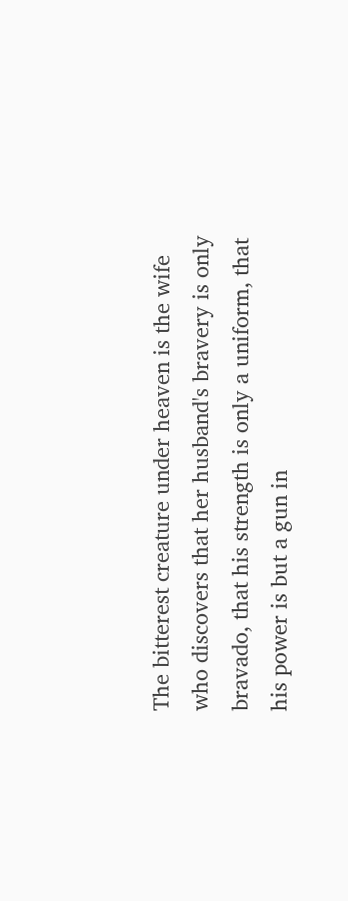The bitterest creature under heaven is the wife who discovers that her husband's bravery is only bravado, that his strength is only a uniform, that his power is but a gun in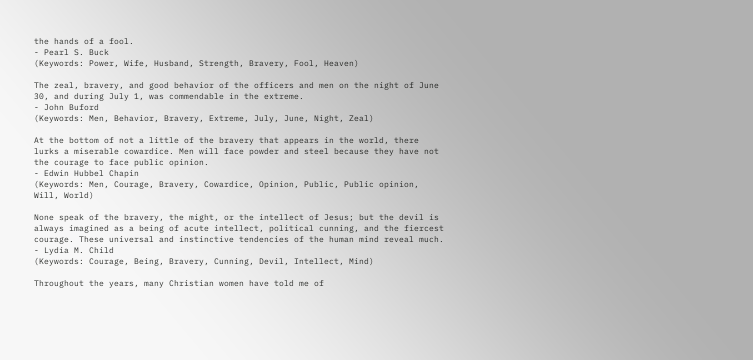the hands of a fool.
- Pearl S. Buck
(Keywords: Power, Wife, Husband, Strength, Bravery, Fool, Heaven)

The zeal, bravery, and good behavior of the officers and men on the night of June 30, and during July 1, was commendable in the extreme.
- John Buford
(Keywords: Men, Behavior, Bravery, Extreme, July, June, Night, Zeal)

At the bottom of not a little of the bravery that appears in the world, there lurks a miserable cowardice. Men will face powder and steel because they have not the courage to face public opinion.
- Edwin Hubbel Chapin
(Keywords: Men, Courage, Bravery, Cowardice, Opinion, Public, Public opinion, Will, World)

None speak of the bravery, the might, or the intellect of Jesus; but the devil is always imagined as a being of acute intellect, political cunning, and the fiercest courage. These universal and instinctive tendencies of the human mind reveal much.
- Lydia M. Child
(Keywords: Courage, Being, Bravery, Cunning, Devil, Intellect, Mind)

Throughout the years, many Christian women have told me of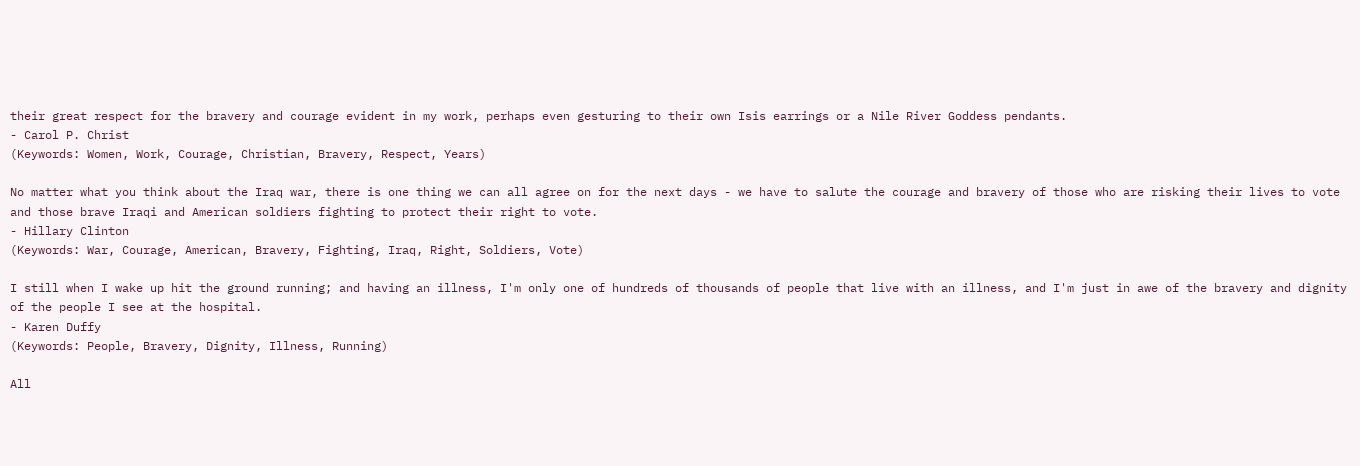their great respect for the bravery and courage evident in my work, perhaps even gesturing to their own Isis earrings or a Nile River Goddess pendants.
- Carol P. Christ
(Keywords: Women, Work, Courage, Christian, Bravery, Respect, Years)

No matter what you think about the Iraq war, there is one thing we can all agree on for the next days - we have to salute the courage and bravery of those who are risking their lives to vote and those brave Iraqi and American soldiers fighting to protect their right to vote.
- Hillary Clinton
(Keywords: War, Courage, American, Bravery, Fighting, Iraq, Right, Soldiers, Vote)

I still when I wake up hit the ground running; and having an illness, I'm only one of hundreds of thousands of people that live with an illness, and I'm just in awe of the bravery and dignity of the people I see at the hospital.
- Karen Duffy
(Keywords: People, Bravery, Dignity, Illness, Running)

All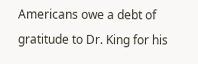Americans owe a debt of gratitude to Dr. King for his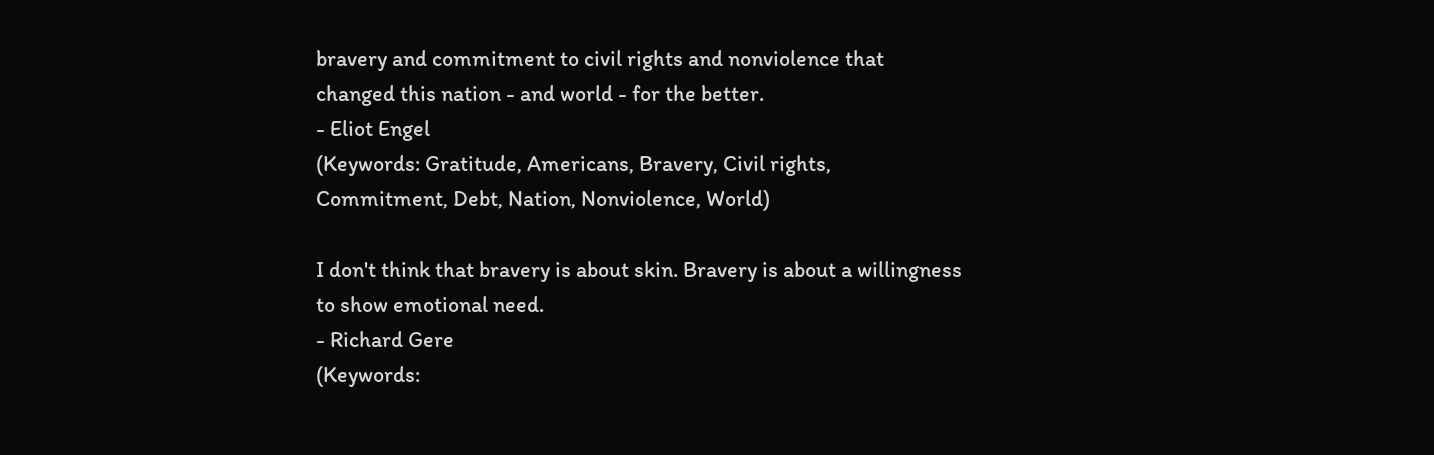bravery and commitment to civil rights and nonviolence that changed this nation - and world - for the better.
- Eliot Engel
(Keywords: Gratitude, Americans, Bravery, Civil rights, Commitment, Debt, Nation, Nonviolence, World)

I don't think that bravery is about skin. Bravery is about a willingness to show emotional need.
- Richard Gere
(Keywords: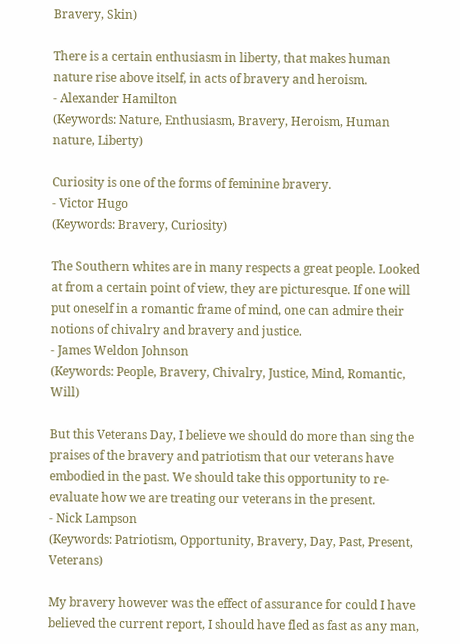Bravery, Skin)

There is a certain enthusiasm in liberty, that makes human nature rise above itself, in acts of bravery and heroism.
- Alexander Hamilton
(Keywords: Nature, Enthusiasm, Bravery, Heroism, Human nature, Liberty)

Curiosity is one of the forms of feminine bravery.
- Victor Hugo
(Keywords: Bravery, Curiosity)

The Southern whites are in many respects a great people. Looked at from a certain point of view, they are picturesque. If one will put oneself in a romantic frame of mind, one can admire their notions of chivalry and bravery and justice.
- James Weldon Johnson
(Keywords: People, Bravery, Chivalry, Justice, Mind, Romantic, Will)

But this Veterans Day, I believe we should do more than sing the praises of the bravery and patriotism that our veterans have embodied in the past. We should take this opportunity to re-evaluate how we are treating our veterans in the present.
- Nick Lampson
(Keywords: Patriotism, Opportunity, Bravery, Day, Past, Present, Veterans)

My bravery however was the effect of assurance for could I have believed the current report, I should have fled as fast as any man,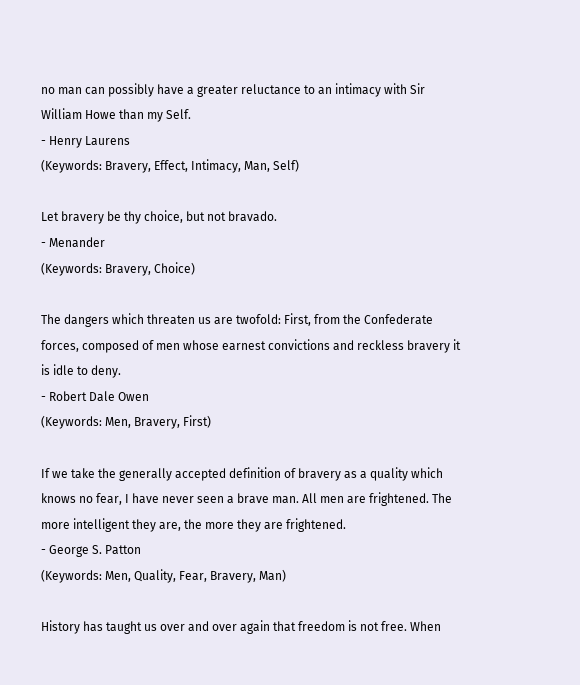no man can possibly have a greater reluctance to an intimacy with Sir William Howe than my Self.
- Henry Laurens
(Keywords: Bravery, Effect, Intimacy, Man, Self)

Let bravery be thy choice, but not bravado.
- Menander
(Keywords: Bravery, Choice)

The dangers which threaten us are twofold: First, from the Confederate forces, composed of men whose earnest convictions and reckless bravery it is idle to deny.
- Robert Dale Owen
(Keywords: Men, Bravery, First)

If we take the generally accepted definition of bravery as a quality which knows no fear, I have never seen a brave man. All men are frightened. The more intelligent they are, the more they are frightened.
- George S. Patton
(Keywords: Men, Quality, Fear, Bravery, Man)

History has taught us over and over again that freedom is not free. When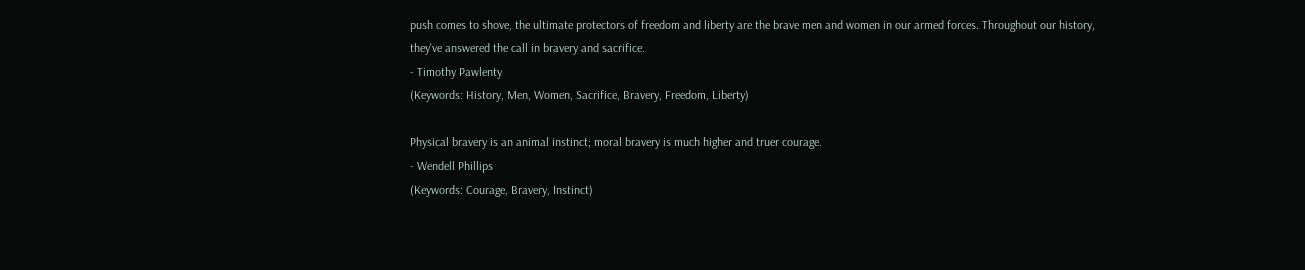push comes to shove, the ultimate protectors of freedom and liberty are the brave men and women in our armed forces. Throughout our history, they've answered the call in bravery and sacrifice.
- Timothy Pawlenty
(Keywords: History, Men, Women, Sacrifice, Bravery, Freedom, Liberty)

Physical bravery is an animal instinct; moral bravery is much higher and truer courage.
- Wendell Phillips
(Keywords: Courage, Bravery, Instinct)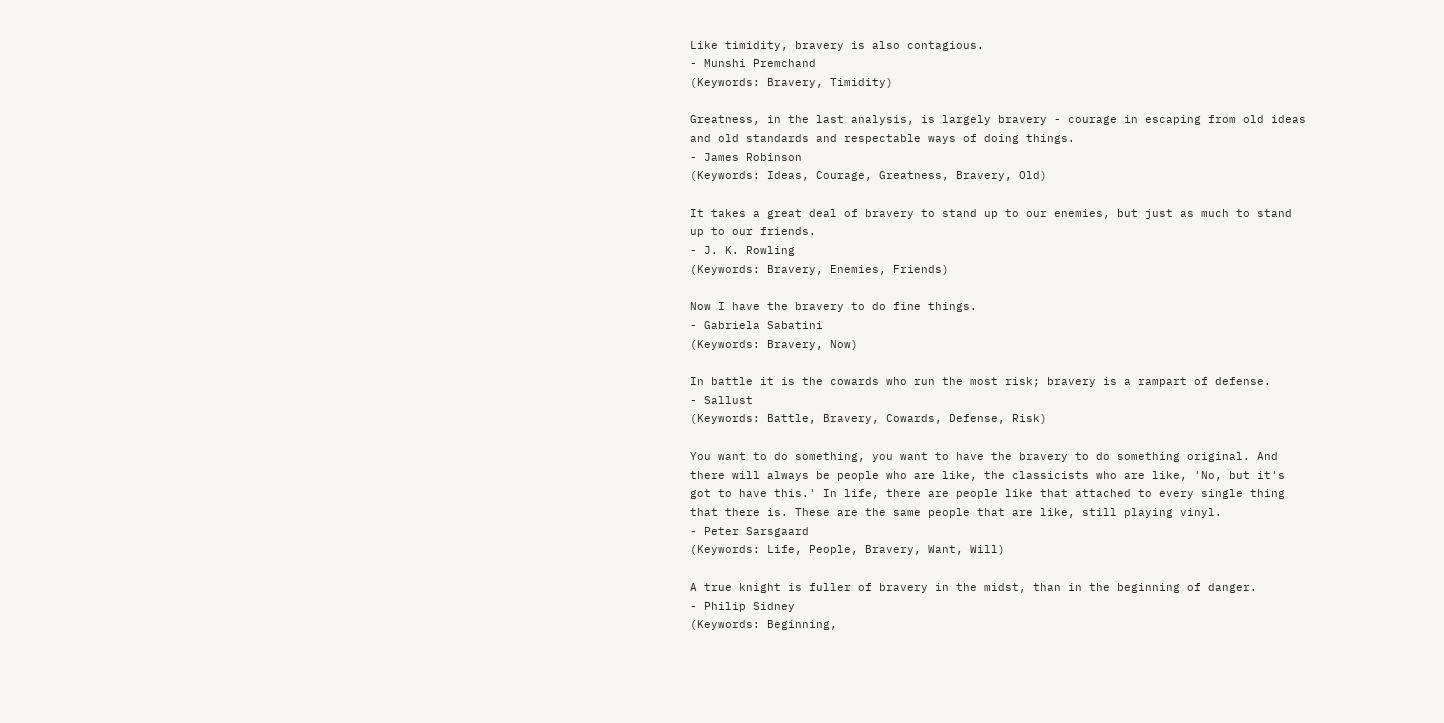Like timidity, bravery is also contagious.
- Munshi Premchand
(Keywords: Bravery, Timidity)

Greatness, in the last analysis, is largely bravery - courage in escaping from old ideas and old standards and respectable ways of doing things.
- James Robinson
(Keywords: Ideas, Courage, Greatness, Bravery, Old)

It takes a great deal of bravery to stand up to our enemies, but just as much to stand up to our friends.
- J. K. Rowling
(Keywords: Bravery, Enemies, Friends)

Now I have the bravery to do fine things.
- Gabriela Sabatini
(Keywords: Bravery, Now)

In battle it is the cowards who run the most risk; bravery is a rampart of defense.
- Sallust
(Keywords: Battle, Bravery, Cowards, Defense, Risk)

You want to do something, you want to have the bravery to do something original. And there will always be people who are like, the classicists who are like, 'No, but it's got to have this.' In life, there are people like that attached to every single thing that there is. These are the same people that are like, still playing vinyl.
- Peter Sarsgaard
(Keywords: Life, People, Bravery, Want, Will)

A true knight is fuller of bravery in the midst, than in the beginning of danger.
- Philip Sidney
(Keywords: Beginning,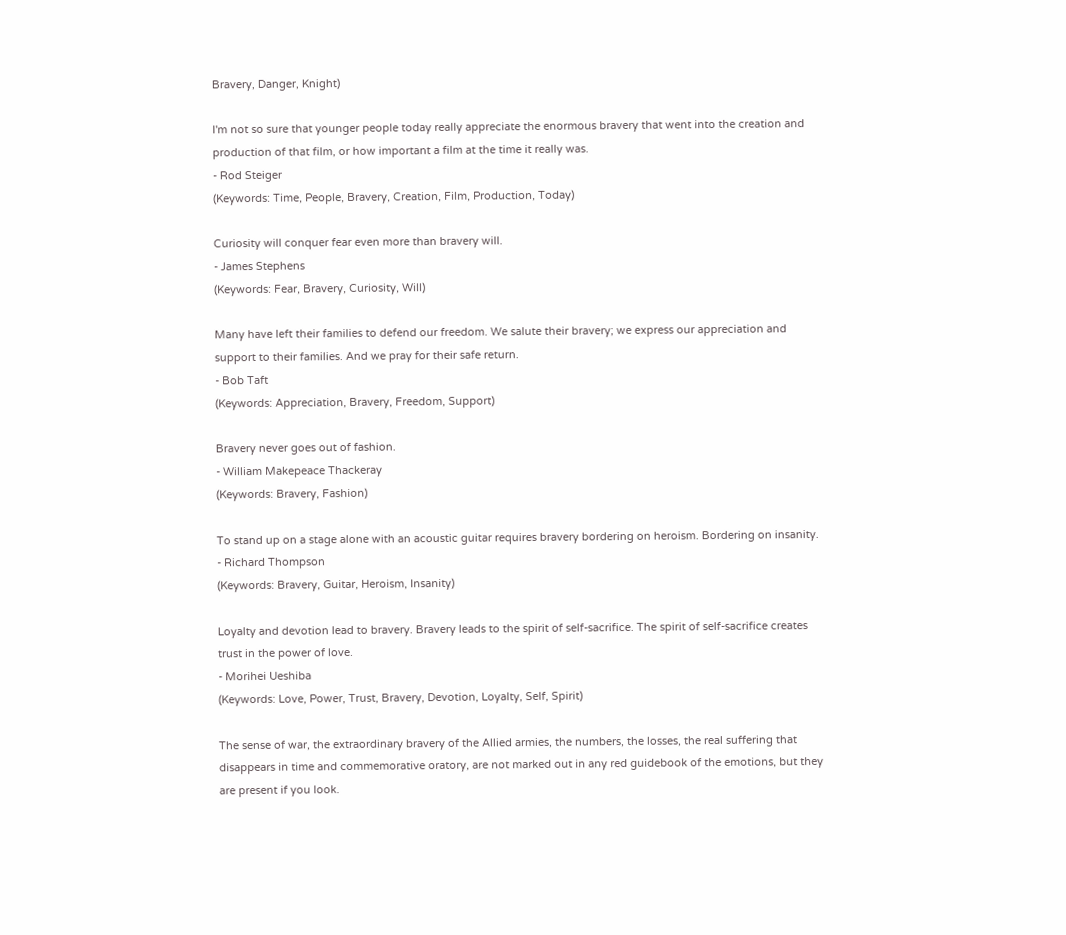Bravery, Danger, Knight)

I'm not so sure that younger people today really appreciate the enormous bravery that went into the creation and production of that film, or how important a film at the time it really was.
- Rod Steiger
(Keywords: Time, People, Bravery, Creation, Film, Production, Today)

Curiosity will conquer fear even more than bravery will.
- James Stephens
(Keywords: Fear, Bravery, Curiosity, Will)

Many have left their families to defend our freedom. We salute their bravery; we express our appreciation and support to their families. And we pray for their safe return.
- Bob Taft
(Keywords: Appreciation, Bravery, Freedom, Support)

Bravery never goes out of fashion.
- William Makepeace Thackeray
(Keywords: Bravery, Fashion)

To stand up on a stage alone with an acoustic guitar requires bravery bordering on heroism. Bordering on insanity.
- Richard Thompson
(Keywords: Bravery, Guitar, Heroism, Insanity)

Loyalty and devotion lead to bravery. Bravery leads to the spirit of self-sacrifice. The spirit of self-sacrifice creates trust in the power of love.
- Morihei Ueshiba
(Keywords: Love, Power, Trust, Bravery, Devotion, Loyalty, Self, Spirit)

The sense of war, the extraordinary bravery of the Allied armies, the numbers, the losses, the real suffering that disappears in time and commemorative oratory, are not marked out in any red guidebook of the emotions, but they are present if you look.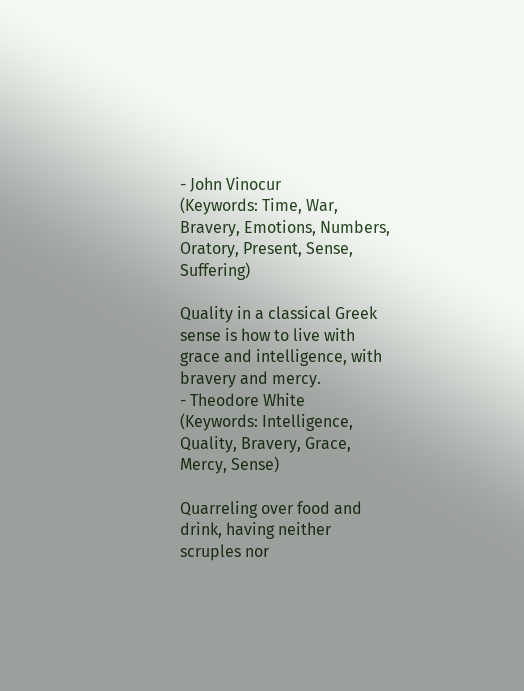- John Vinocur
(Keywords: Time, War, Bravery, Emotions, Numbers, Oratory, Present, Sense, Suffering)

Quality in a classical Greek sense is how to live with grace and intelligence, with bravery and mercy.
- Theodore White
(Keywords: Intelligence, Quality, Bravery, Grace, Mercy, Sense)

Quarreling over food and drink, having neither scruples nor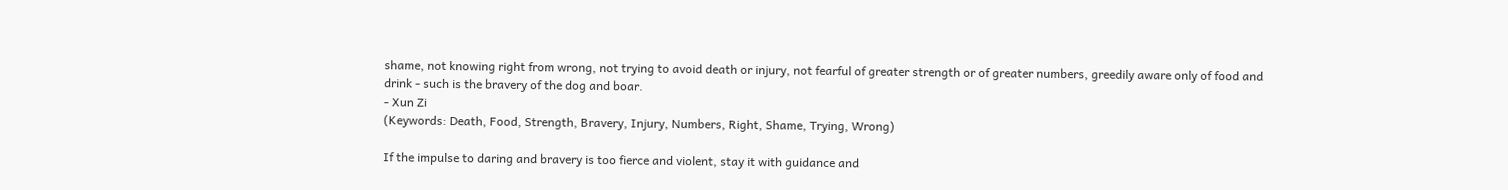shame, not knowing right from wrong, not trying to avoid death or injury, not fearful of greater strength or of greater numbers, greedily aware only of food and drink - such is the bravery of the dog and boar.
- Xun Zi
(Keywords: Death, Food, Strength, Bravery, Injury, Numbers, Right, Shame, Trying, Wrong)

If the impulse to daring and bravery is too fierce and violent, stay it with guidance and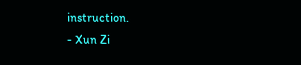instruction.
- Xun Zi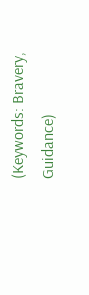(Keywords: Bravery, Guidance)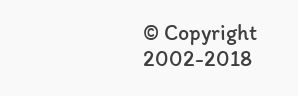© Copyright 2002-2018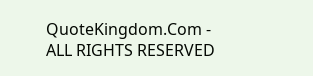QuoteKingdom.Com - ALL RIGHTS RESERVED